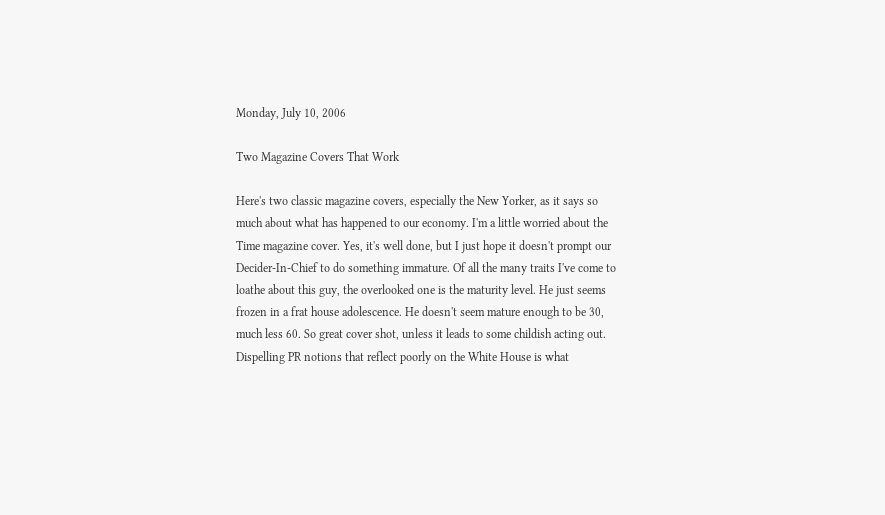Monday, July 10, 2006

Two Magazine Covers That Work

Here's two classic magazine covers, especially the New Yorker, as it says so much about what has happened to our economy. I'm a little worried about the Time magazine cover. Yes, it's well done, but I just hope it doesn't prompt our Decider-In-Chief to do something immature. Of all the many traits I've come to loathe about this guy, the overlooked one is the maturity level. He just seems frozen in a frat house adolescence. He doesn't seem mature enough to be 30, much less 60. So great cover shot, unless it leads to some childish acting out. Dispelling PR notions that reflect poorly on the White House is what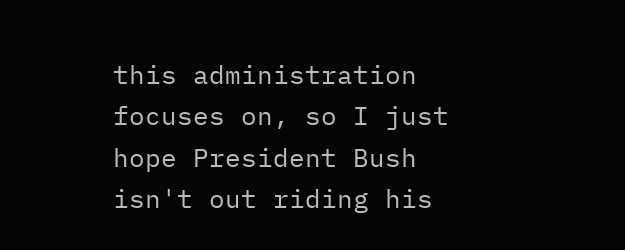this administration focuses on, so I just hope President Bush isn't out riding his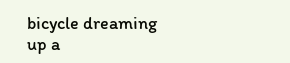bicycle dreaming up a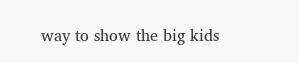way to show the big kids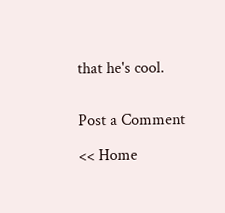that he's cool.


Post a Comment

<< Home